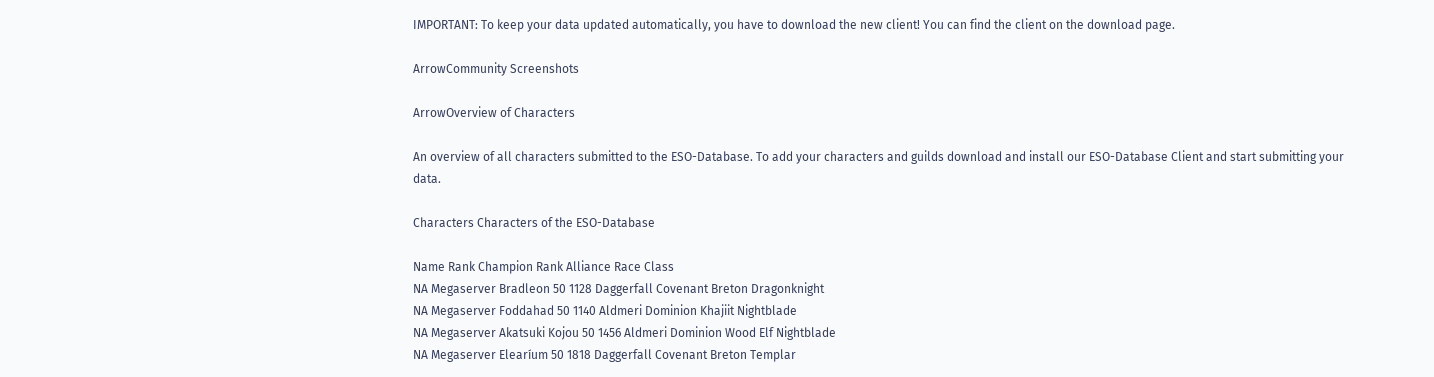IMPORTANT: To keep your data updated automatically, you have to download the new client! You can find the client on the download page.

ArrowCommunity Screenshots

ArrowOverview of Characters

An overview of all characters submitted to the ESO-Database. To add your characters and guilds download and install our ESO-Database Client and start submitting your data.

Characters Characters of the ESO-Database

Name Rank Champion Rank Alliance Race Class
NA Megaserver Bradleon 50 1128 Daggerfall Covenant Breton Dragonknight
NA Megaserver Foddahad 50 1140 Aldmeri Dominion Khajiit Nightblade
NA Megaserver Akatsuki Kojou 50 1456 Aldmeri Dominion Wood Elf Nightblade
NA Megaserver Elearíum 50 1818 Daggerfall Covenant Breton Templar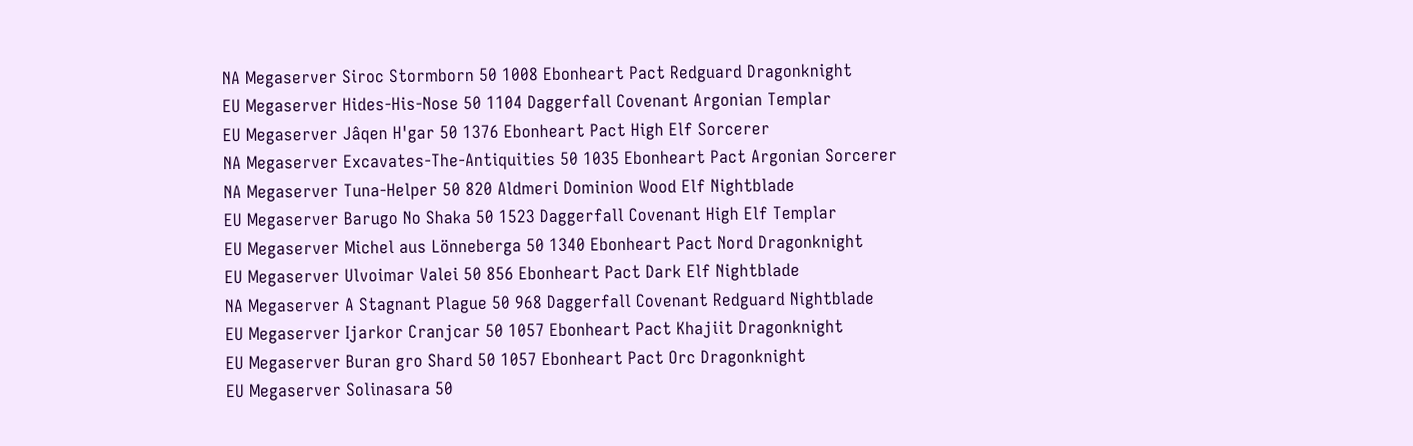NA Megaserver Siroc Stormborn 50 1008 Ebonheart Pact Redguard Dragonknight
EU Megaserver Hides-His-Nose 50 1104 Daggerfall Covenant Argonian Templar
EU Megaserver Jâqen H'gar 50 1376 Ebonheart Pact High Elf Sorcerer
NA Megaserver Excavates-The-Antiquities 50 1035 Ebonheart Pact Argonian Sorcerer
NA Megaserver Tuna-Helper 50 820 Aldmeri Dominion Wood Elf Nightblade
EU Megaserver Barugo No Shaka 50 1523 Daggerfall Covenant High Elf Templar
EU Megaserver Michel aus Lönneberga 50 1340 Ebonheart Pact Nord Dragonknight
EU Megaserver Ulvoimar Valei 50 856 Ebonheart Pact Dark Elf Nightblade
NA Megaserver A Stagnant Plague 50 968 Daggerfall Covenant Redguard Nightblade
EU Megaserver Ijarkor Cranjcar 50 1057 Ebonheart Pact Khajiit Dragonknight
EU Megaserver Buran gro Shard 50 1057 Ebonheart Pact Orc Dragonknight
EU Megaserver Solinasara 50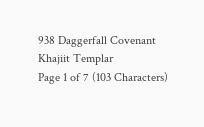938 Daggerfall Covenant Khajiit Templar
Page 1 of 7 (103 Characters)